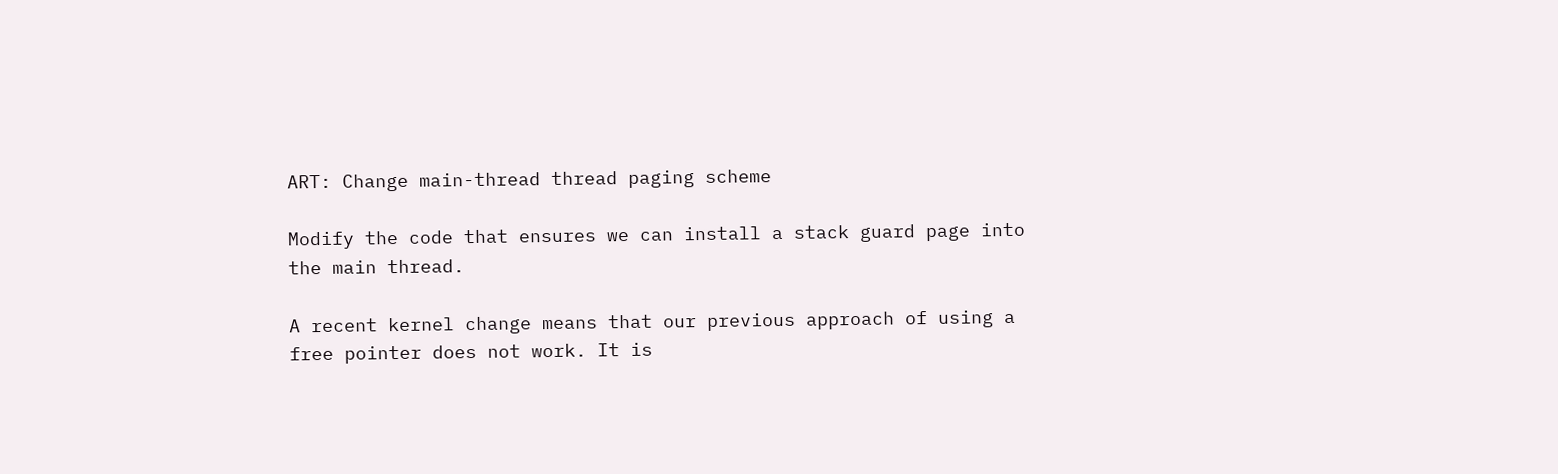ART: Change main-thread thread paging scheme

Modify the code that ensures we can install a stack guard page into
the main thread.

A recent kernel change means that our previous approach of using a
free pointer does not work. It is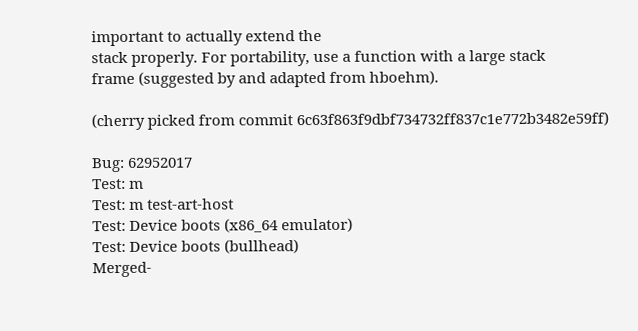important to actually extend the
stack properly. For portability, use a function with a large stack
frame (suggested by and adapted from hboehm).

(cherry picked from commit 6c63f863f9dbf734732ff837c1e772b3482e59ff)

Bug: 62952017
Test: m
Test: m test-art-host
Test: Device boots (x86_64 emulator)
Test: Device boots (bullhead)
Merged-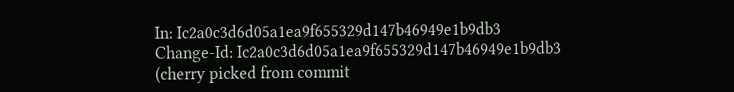In: Ic2a0c3d6d05a1ea9f655329d147b46949e1b9db3
Change-Id: Ic2a0c3d6d05a1ea9f655329d147b46949e1b9db3
(cherry picked from commit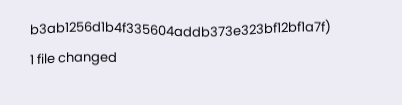b3ab1256d1b4f335604addb373e323bf12bf1a7f)
1 file changed